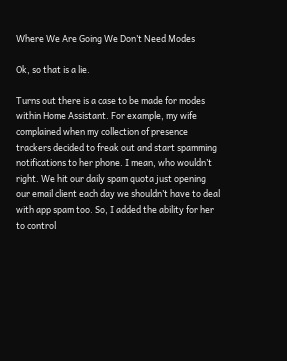Where We Are Going We Don’t Need Modes

Ok, so that is a lie.

Turns out there is a case to be made for modes within Home Assistant. For example, my wife complained when my collection of presence trackers decided to freak out and start spamming notifications to her phone. I mean, who wouldn’t right. We hit our daily spam quota just opening our email client each day we shouldn’t have to deal with app spam too. So, I added the ability for her to control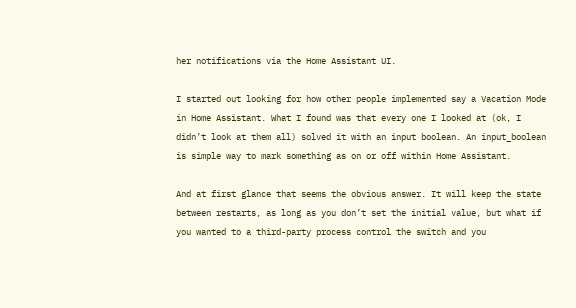her notifications via the Home Assistant UI.

I started out looking for how other people implemented say a Vacation Mode in Home Assistant. What I found was that every one I looked at (ok, I didn’t look at them all) solved it with an input boolean. An input_boolean is simple way to mark something as on or off within Home Assistant.

And at first glance that seems the obvious answer. It will keep the state between restarts, as long as you don’t set the initial value, but what if you wanted to a third-party process control the switch and you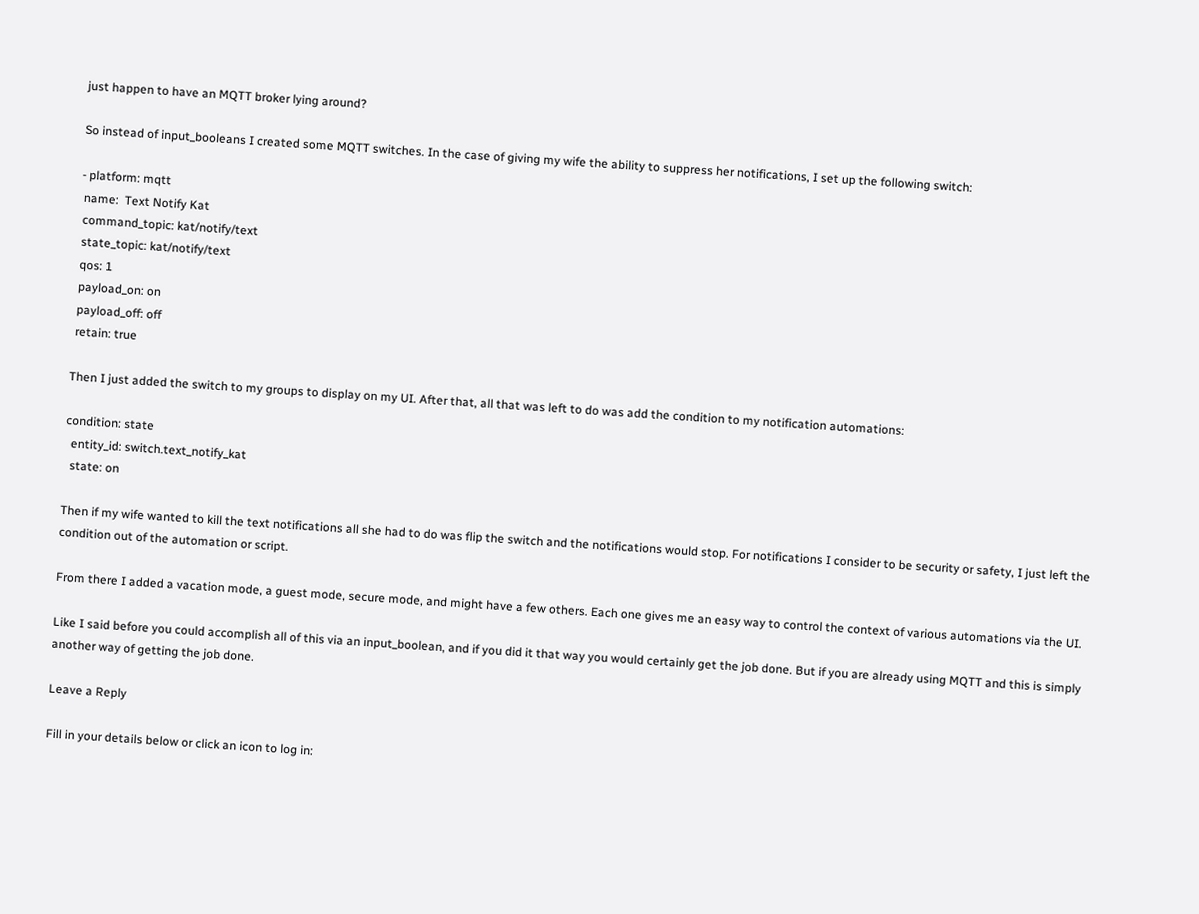just happen to have an MQTT broker lying around?

So instead of input_booleans I created some MQTT switches. In the case of giving my wife the ability to suppress her notifications, I set up the following switch:

- platform: mqtt
 name:  Text Notify Kat
 command_topic: kat/notify/text
 state_topic: kat/notify/text
 qos: 1
 payload_on: on
 payload_off: off
 retain: true

Then I just added the switch to my groups to display on my UI. After that, all that was left to do was add the condition to my notification automations:

condition: state
  entity_id: switch.text_notify_kat
  state: on

Then if my wife wanted to kill the text notifications all she had to do was flip the switch and the notifications would stop. For notifications I consider to be security or safety, I just left the condition out of the automation or script.

From there I added a vacation mode, a guest mode, secure mode, and might have a few others. Each one gives me an easy way to control the context of various automations via the UI.

Like I said before you could accomplish all of this via an input_boolean, and if you did it that way you would certainly get the job done. But if you are already using MQTT and this is simply another way of getting the job done.

Leave a Reply

Fill in your details below or click an icon to log in: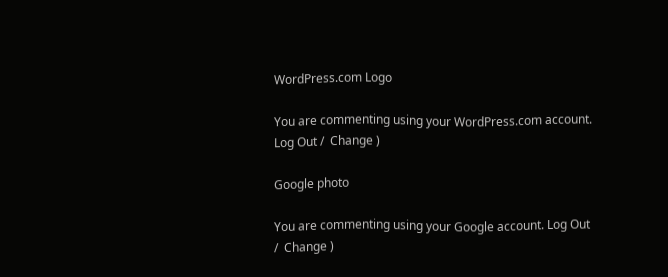WordPress.com Logo

You are commenting using your WordPress.com account. Log Out /  Change )

Google photo

You are commenting using your Google account. Log Out /  Change )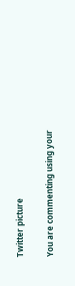Twitter picture

You are commenting using your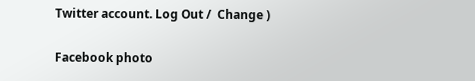Twitter account. Log Out /  Change )

Facebook photo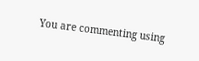You are commenting using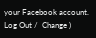your Facebook account. Log Out /  Change )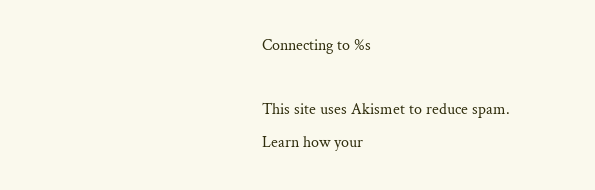Connecting to %s

This site uses Akismet to reduce spam. Learn how your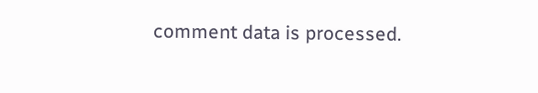comment data is processed.